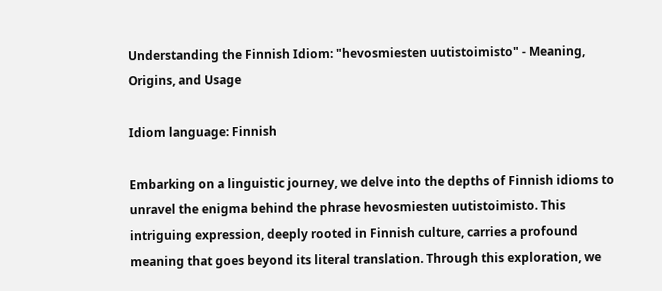Understanding the Finnish Idiom: "hevosmiesten uutistoimisto" - Meaning, Origins, and Usage

Idiom language: Finnish

Embarking on a linguistic journey, we delve into the depths of Finnish idioms to unravel the enigma behind the phrase hevosmiesten uutistoimisto. This intriguing expression, deeply rooted in Finnish culture, carries a profound meaning that goes beyond its literal translation. Through this exploration, we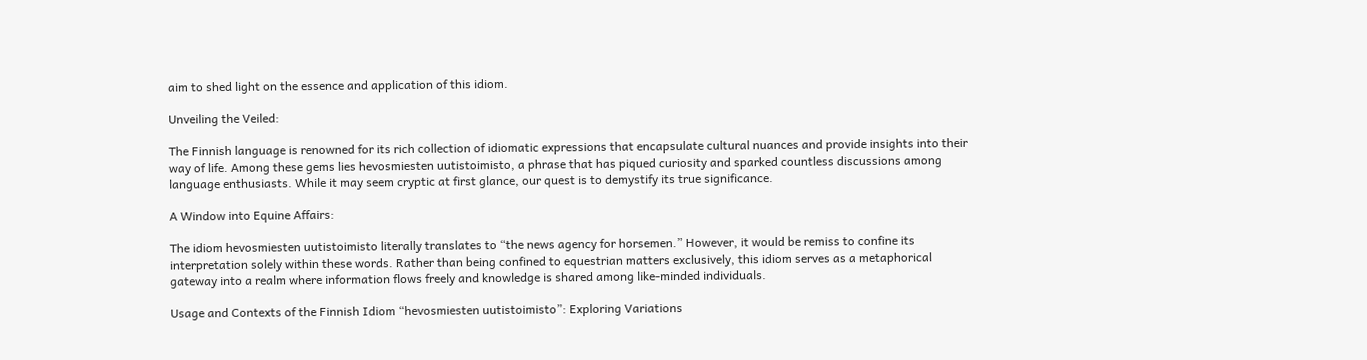aim to shed light on the essence and application of this idiom.

Unveiling the Veiled:

The Finnish language is renowned for its rich collection of idiomatic expressions that encapsulate cultural nuances and provide insights into their way of life. Among these gems lies hevosmiesten uutistoimisto, a phrase that has piqued curiosity and sparked countless discussions among language enthusiasts. While it may seem cryptic at first glance, our quest is to demystify its true significance.

A Window into Equine Affairs:

The idiom hevosmiesten uutistoimisto literally translates to “the news agency for horsemen.” However, it would be remiss to confine its interpretation solely within these words. Rather than being confined to equestrian matters exclusively, this idiom serves as a metaphorical gateway into a realm where information flows freely and knowledge is shared among like-minded individuals.

Usage and Contexts of the Finnish Idiom “hevosmiesten uutistoimisto”: Exploring Variations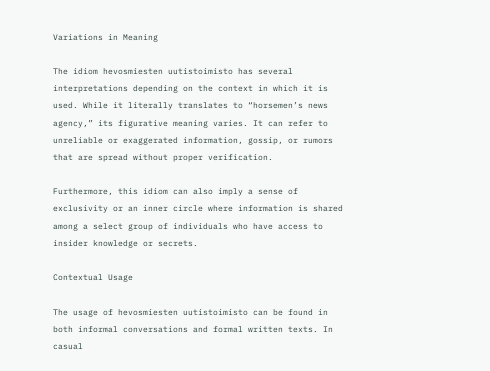Variations in Meaning

The idiom hevosmiesten uutistoimisto has several interpretations depending on the context in which it is used. While it literally translates to “horsemen’s news agency,” its figurative meaning varies. It can refer to unreliable or exaggerated information, gossip, or rumors that are spread without proper verification.

Furthermore, this idiom can also imply a sense of exclusivity or an inner circle where information is shared among a select group of individuals who have access to insider knowledge or secrets.

Contextual Usage

The usage of hevosmiesten uutistoimisto can be found in both informal conversations and formal written texts. In casual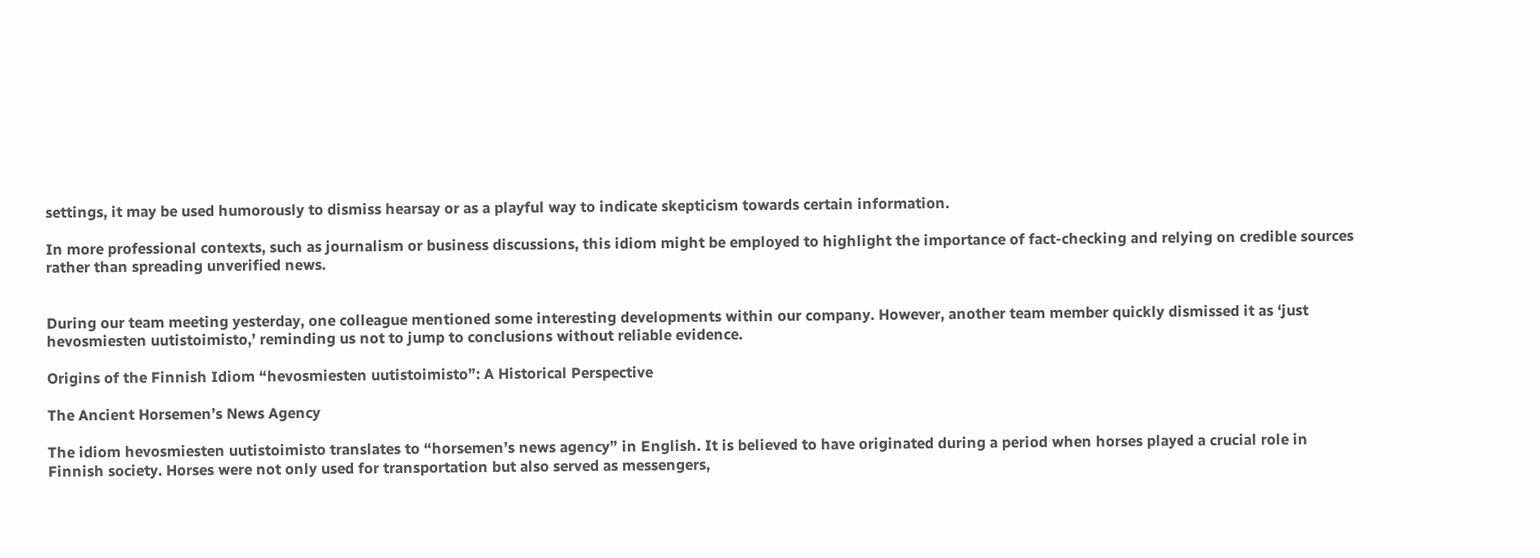settings, it may be used humorously to dismiss hearsay or as a playful way to indicate skepticism towards certain information.

In more professional contexts, such as journalism or business discussions, this idiom might be employed to highlight the importance of fact-checking and relying on credible sources rather than spreading unverified news.


During our team meeting yesterday, one colleague mentioned some interesting developments within our company. However, another team member quickly dismissed it as ‘just hevosmiesten uutistoimisto,’ reminding us not to jump to conclusions without reliable evidence.

Origins of the Finnish Idiom “hevosmiesten uutistoimisto”: A Historical Perspective

The Ancient Horsemen’s News Agency

The idiom hevosmiesten uutistoimisto translates to “horsemen’s news agency” in English. It is believed to have originated during a period when horses played a crucial role in Finnish society. Horses were not only used for transportation but also served as messengers,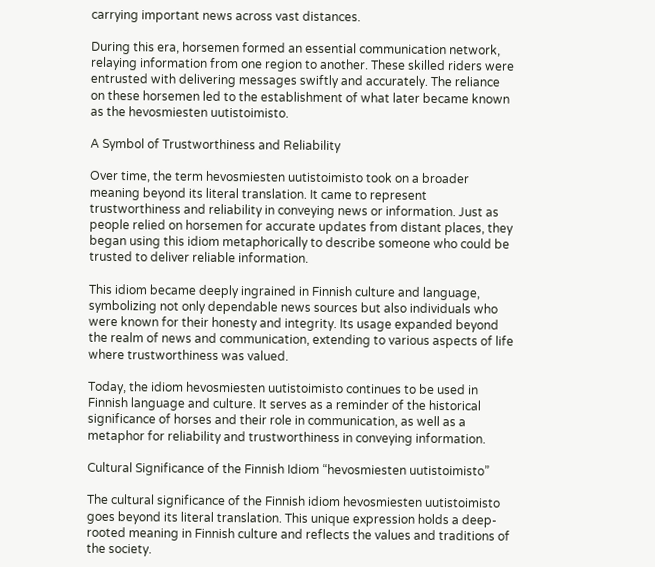carrying important news across vast distances.

During this era, horsemen formed an essential communication network, relaying information from one region to another. These skilled riders were entrusted with delivering messages swiftly and accurately. The reliance on these horsemen led to the establishment of what later became known as the hevosmiesten uutistoimisto.

A Symbol of Trustworthiness and Reliability

Over time, the term hevosmiesten uutistoimisto took on a broader meaning beyond its literal translation. It came to represent trustworthiness and reliability in conveying news or information. Just as people relied on horsemen for accurate updates from distant places, they began using this idiom metaphorically to describe someone who could be trusted to deliver reliable information.

This idiom became deeply ingrained in Finnish culture and language, symbolizing not only dependable news sources but also individuals who were known for their honesty and integrity. Its usage expanded beyond the realm of news and communication, extending to various aspects of life where trustworthiness was valued.

Today, the idiom hevosmiesten uutistoimisto continues to be used in Finnish language and culture. It serves as a reminder of the historical significance of horses and their role in communication, as well as a metaphor for reliability and trustworthiness in conveying information.

Cultural Significance of the Finnish Idiom “hevosmiesten uutistoimisto”

The cultural significance of the Finnish idiom hevosmiesten uutistoimisto goes beyond its literal translation. This unique expression holds a deep-rooted meaning in Finnish culture and reflects the values and traditions of the society.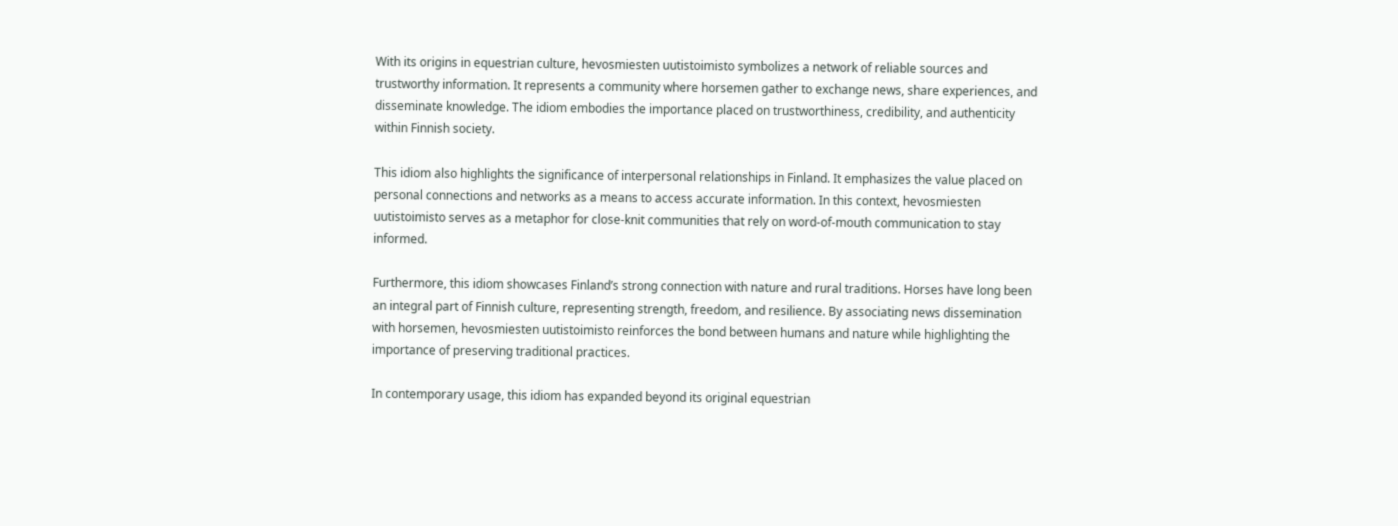With its origins in equestrian culture, hevosmiesten uutistoimisto symbolizes a network of reliable sources and trustworthy information. It represents a community where horsemen gather to exchange news, share experiences, and disseminate knowledge. The idiom embodies the importance placed on trustworthiness, credibility, and authenticity within Finnish society.

This idiom also highlights the significance of interpersonal relationships in Finland. It emphasizes the value placed on personal connections and networks as a means to access accurate information. In this context, hevosmiesten uutistoimisto serves as a metaphor for close-knit communities that rely on word-of-mouth communication to stay informed.

Furthermore, this idiom showcases Finland’s strong connection with nature and rural traditions. Horses have long been an integral part of Finnish culture, representing strength, freedom, and resilience. By associating news dissemination with horsemen, hevosmiesten uutistoimisto reinforces the bond between humans and nature while highlighting the importance of preserving traditional practices.

In contemporary usage, this idiom has expanded beyond its original equestrian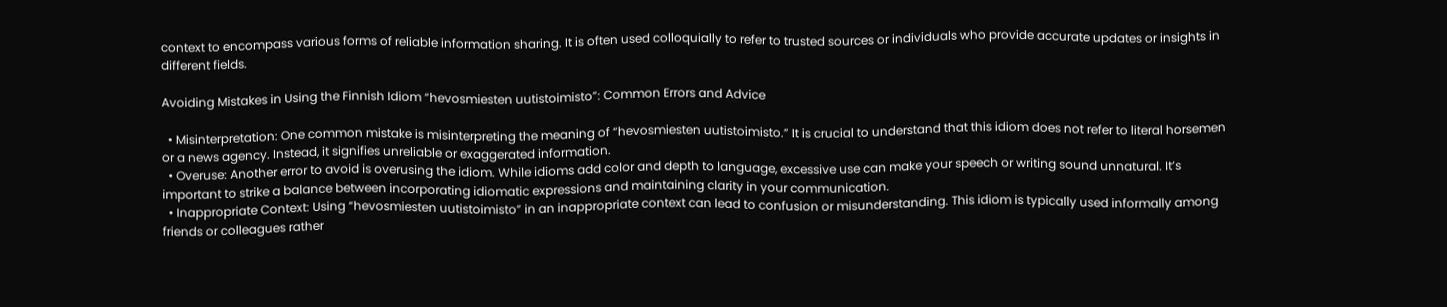context to encompass various forms of reliable information sharing. It is often used colloquially to refer to trusted sources or individuals who provide accurate updates or insights in different fields.

Avoiding Mistakes in Using the Finnish Idiom “hevosmiesten uutistoimisto”: Common Errors and Advice

  • Misinterpretation: One common mistake is misinterpreting the meaning of “hevosmiesten uutistoimisto.” It is crucial to understand that this idiom does not refer to literal horsemen or a news agency. Instead, it signifies unreliable or exaggerated information.
  • Overuse: Another error to avoid is overusing the idiom. While idioms add color and depth to language, excessive use can make your speech or writing sound unnatural. It’s important to strike a balance between incorporating idiomatic expressions and maintaining clarity in your communication.
  • Inappropriate Context: Using “hevosmiesten uutistoimisto” in an inappropriate context can lead to confusion or misunderstanding. This idiom is typically used informally among friends or colleagues rather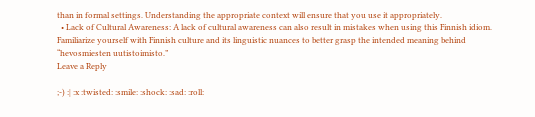than in formal settings. Understanding the appropriate context will ensure that you use it appropriately.
  • Lack of Cultural Awareness: A lack of cultural awareness can also result in mistakes when using this Finnish idiom. Familiarize yourself with Finnish culture and its linguistic nuances to better grasp the intended meaning behind “hevosmiesten uutistoimisto.”
Leave a Reply

;-) :| :x :twisted: :smile: :shock: :sad: :roll: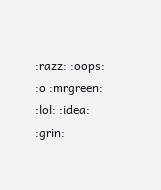:razz: :oops: :o :mrgreen: :lol: :idea: :grin: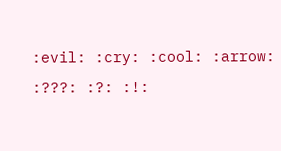:evil: :cry: :cool: :arrow: :???: :?: :!: